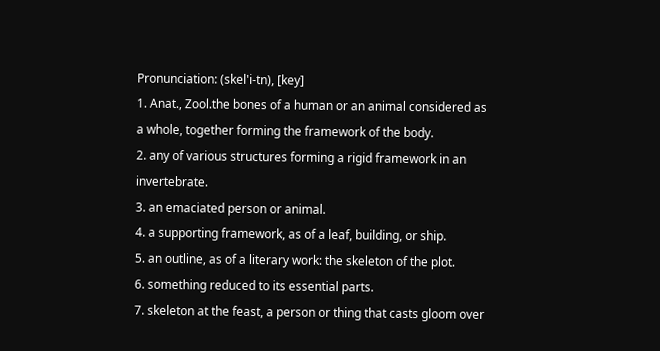Pronunciation: (skel'i-tn), [key]
1. Anat., Zool.the bones of a human or an animal considered as a whole, together forming the framework of the body.
2. any of various structures forming a rigid framework in an invertebrate.
3. an emaciated person or animal.
4. a supporting framework, as of a leaf, building, or ship.
5. an outline, as of a literary work: the skeleton of the plot.
6. something reduced to its essential parts.
7. skeleton at the feast, a person or thing that casts gloom over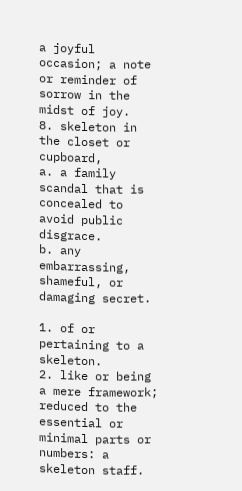a joyful occasion; a note or reminder of sorrow in the midst of joy.
8. skeleton in the closet or cupboard,
a. a family scandal that is concealed to avoid public disgrace.
b. any embarrassing, shameful, or damaging secret.

1. of or pertaining to a skeleton.
2. like or being a mere framework; reduced to the essential or minimal parts or numbers: a skeleton staff.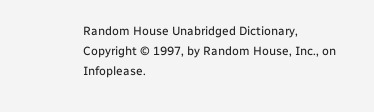Random House Unabridged Dictionary, Copyright © 1997, by Random House, Inc., on Infoplease.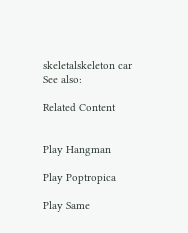skeletalskeleton car
See also:

Related Content


Play Hangman

Play Poptropica

Play Same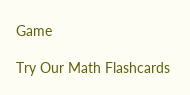Game

Try Our Math Flashcards